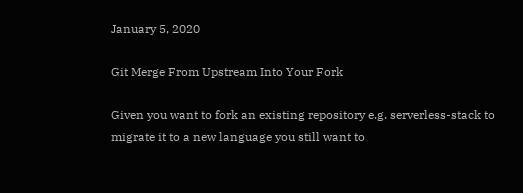January 5, 2020

Git Merge From Upstream Into Your Fork

Given you want to fork an existing repository e.g. serverless-stack to migrate it to a new language you still want to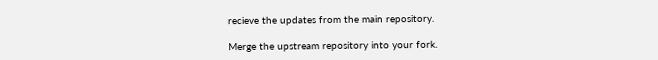recieve the updates from the main repository.

Merge the upstream repository into your fork.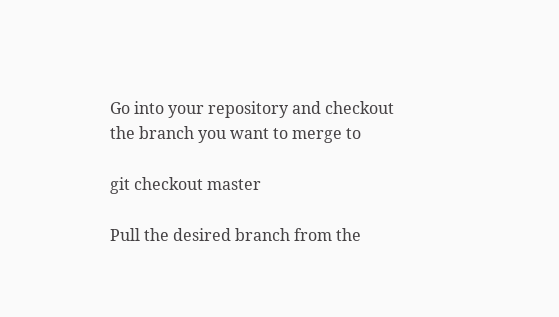Go into your repository and checkout the branch you want to merge to

git checkout master

Pull the desired branch from the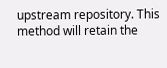upstream repository. This method will retain the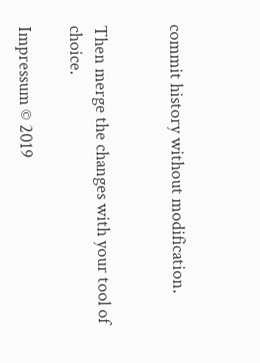commit history without modification.


Then merge the changes with your tool of choice.

Impressum © 2019